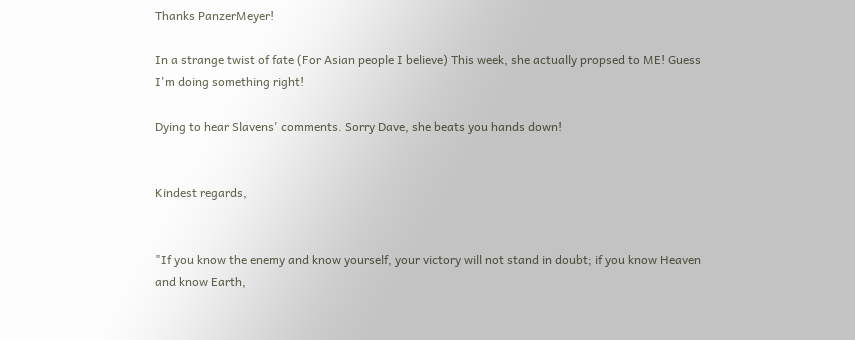Thanks PanzerMeyer!

In a strange twist of fate (For Asian people I believe) This week, she actually propsed to ME! Guess I'm doing something right!

Dying to hear Slavens' comments. Sorry Dave, she beats you hands down!


Kindest regards,


"If you know the enemy and know yourself, your victory will not stand in doubt; if you know Heaven and know Earth,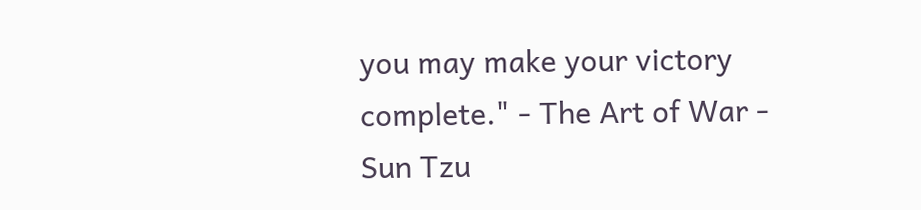you may make your victory complete." - The Art of War - Sun Tzu